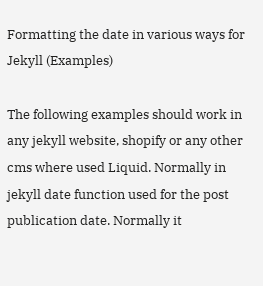Formatting the date in various ways for Jekyll (Examples)

The following examples should work in any jekyll website, shopify or any other cms where used Liquid. Normally in jekyll date function used for the post publication date. Normally it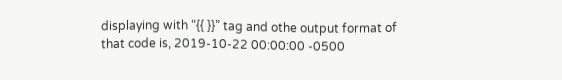displaying with “{{ }}” tag and othe output format of that code is, 2019-10-22 00:00:00 -0500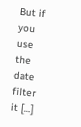But if you use the date filter it […]